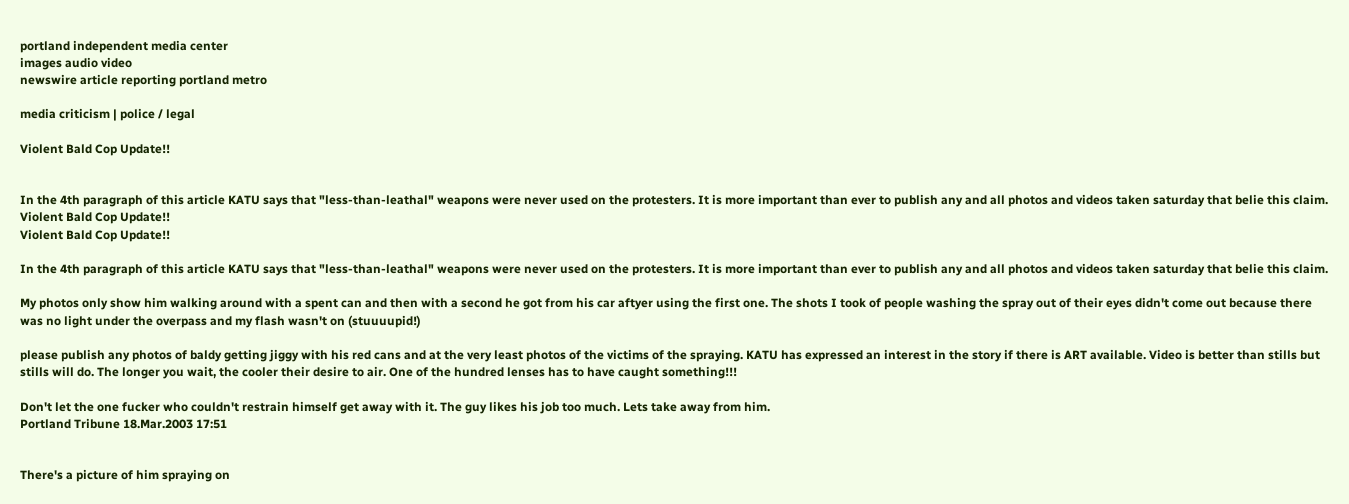portland independent media center
images audio video
newswire article reporting portland metro

media criticism | police / legal

Violent Bald Cop Update!!


In the 4th paragraph of this article KATU says that "less-than-leathal" weapons were never used on the protesters. It is more important than ever to publish any and all photos and videos taken saturday that belie this claim.
Violent Bald Cop Update!!
Violent Bald Cop Update!!

In the 4th paragraph of this article KATU says that "less-than-leathal" weapons were never used on the protesters. It is more important than ever to publish any and all photos and videos taken saturday that belie this claim.

My photos only show him walking around with a spent can and then with a second he got from his car aftyer using the first one. The shots I took of people washing the spray out of their eyes didn't come out because there was no light under the overpass and my flash wasn't on (stuuuupid!)

please publish any photos of baldy getting jiggy with his red cans and at the very least photos of the victims of the spraying. KATU has expressed an interest in the story if there is ART available. Video is better than stills but stills will do. The longer you wait, the cooler their desire to air. One of the hundred lenses has to have caught something!!!

Don't let the one fucker who couldn't restrain himself get away with it. The guy likes his job too much. Lets take away from him.
Portland Tribune 18.Mar.2003 17:51


There's a picture of him spraying on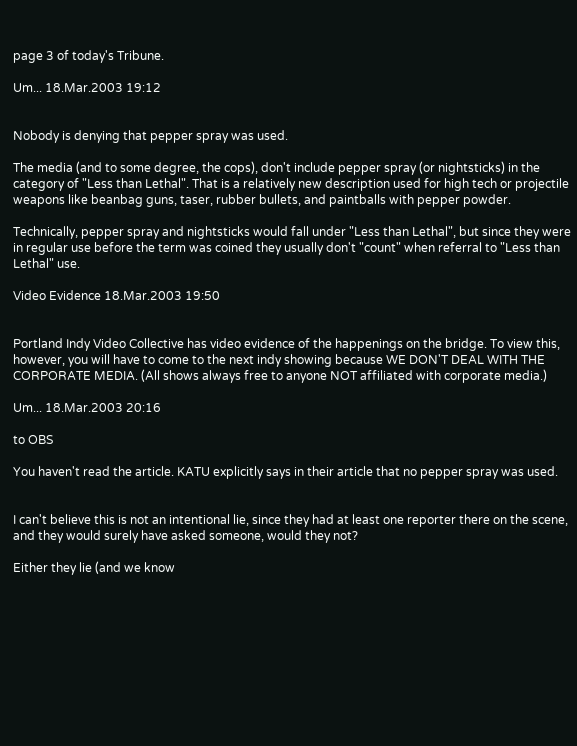page 3 of today's Tribune.

Um... 18.Mar.2003 19:12


Nobody is denying that pepper spray was used.

The media (and to some degree, the cops), don't include pepper spray (or nightsticks) in the category of "Less than Lethal". That is a relatively new description used for high tech or projectile weapons like beanbag guns, taser, rubber bullets, and paintballs with pepper powder.

Technically, pepper spray and nightsticks would fall under "Less than Lethal", but since they were in regular use before the term was coined they usually don't "count" when referral to "Less than Lethal" use.

Video Evidence 18.Mar.2003 19:50


Portland Indy Video Collective has video evidence of the happenings on the bridge. To view this, however, you will have to come to the next indy showing because WE DON'T DEAL WITH THE CORPORATE MEDIA. (All shows always free to anyone NOT affiliated with corporate media.)

Um... 18.Mar.2003 20:16

to OBS

You haven't read the article. KATU explicitly says in their article that no pepper spray was used.


I can't believe this is not an intentional lie, since they had at least one reporter there on the scene, and they would surely have asked someone, would they not?

Either they lie (and we know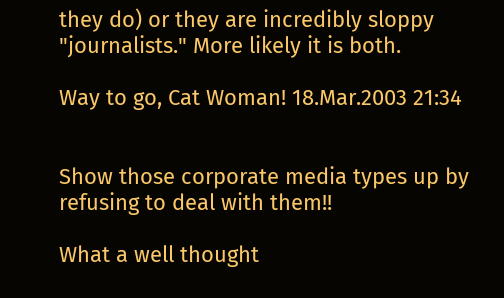they do) or they are incredibly sloppy "journalists." More likely it is both.

Way to go, Cat Woman! 18.Mar.2003 21:34


Show those corporate media types up by refusing to deal with them!!

What a well thought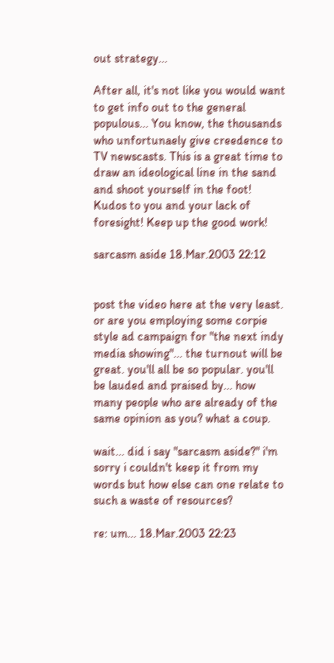out strategy...

After all, it's not like you would want to get info out to the general populous... You know, the thousands who unfortunaely give creedence to TV newscasts. This is a great time to draw an ideological line in the sand and shoot yourself in the foot! Kudos to you and your lack of foresight! Keep up the good work!

sarcasm aside 18.Mar.2003 22:12


post the video here at the very least. or are you employing some corpie style ad campaign for "the next indy media showing"... the turnout will be great. you'll all be so popular. you'll be lauded and praised by... how many people who are already of the same opinion as you? what a coup.

wait... did i say "sarcasm aside?" i'm sorry i couldn't keep it from my words but how else can one relate to such a waste of resources?

re: um... 18.Mar.2003 22:23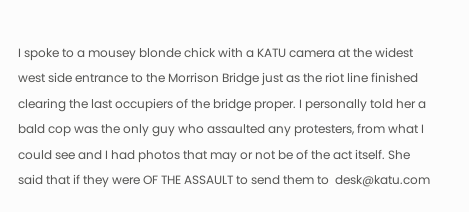I spoke to a mousey blonde chick with a KATU camera at the widest west side entrance to the Morrison Bridge just as the riot line finished clearing the last occupiers of the bridge proper. I personally told her a bald cop was the only guy who assaulted any protesters, from what I could see and I had photos that may or not be of the act itself. She said that if they were OF THE ASSAULT to send them to  desk@katu.com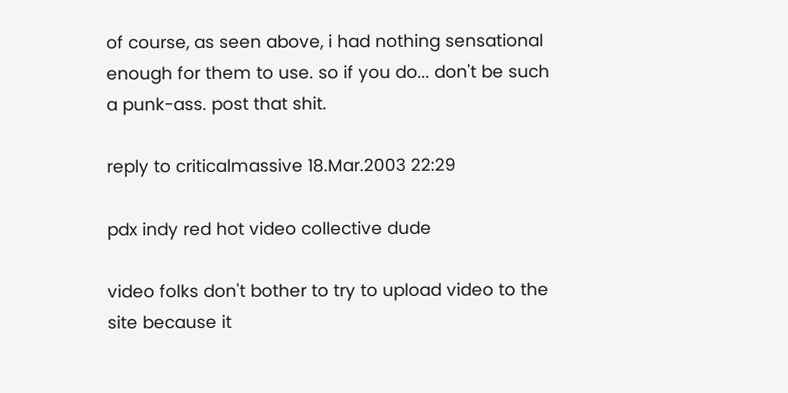of course, as seen above, i had nothing sensational enough for them to use. so if you do... don't be such a punk-ass. post that shit.

reply to criticalmassive 18.Mar.2003 22:29

pdx indy red hot video collective dude

video folks don't bother to try to upload video to the site because it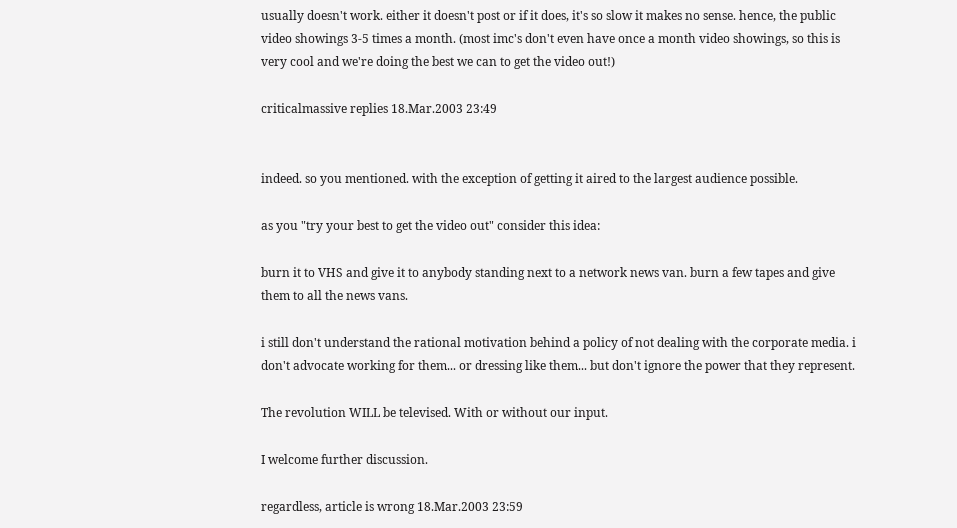usually doesn't work. either it doesn't post or if it does, it's so slow it makes no sense. hence, the public video showings 3-5 times a month. (most imc's don't even have once a month video showings, so this is very cool and we're doing the best we can to get the video out!)

criticalmassive replies 18.Mar.2003 23:49


indeed. so you mentioned. with the exception of getting it aired to the largest audience possible.

as you "try your best to get the video out" consider this idea:

burn it to VHS and give it to anybody standing next to a network news van. burn a few tapes and give them to all the news vans.

i still don't understand the rational motivation behind a policy of not dealing with the corporate media. i don't advocate working for them... or dressing like them... but don't ignore the power that they represent.

The revolution WILL be televised. With or without our input.

I welcome further discussion.

regardless, article is wrong 18.Mar.2003 23:59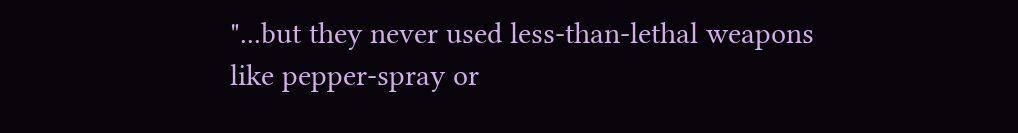"...but they never used less-than-lethal weapons like pepper-spray or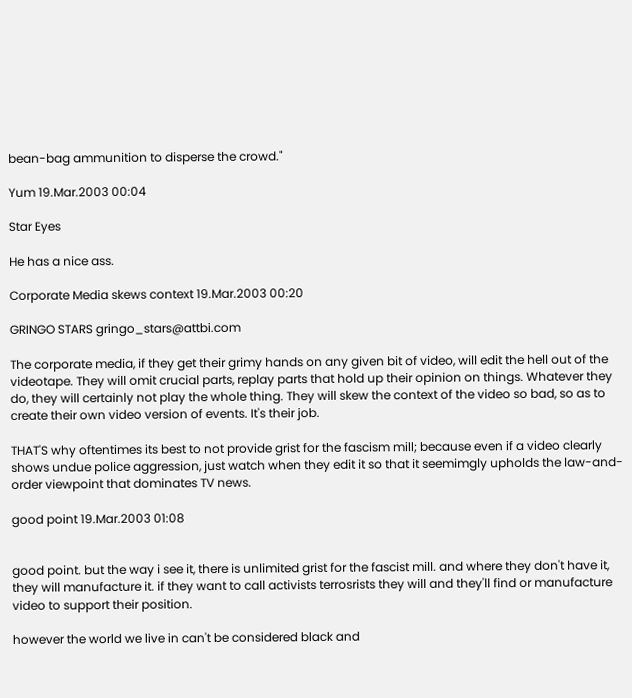bean-bag ammunition to disperse the crowd."

Yum 19.Mar.2003 00:04

Star Eyes

He has a nice ass.

Corporate Media skews context 19.Mar.2003 00:20

GRINGO STARS gringo_stars@attbi.com

The corporate media, if they get their grimy hands on any given bit of video, will edit the hell out of the videotape. They will omit crucial parts, replay parts that hold up their opinion on things. Whatever they do, they will certainly not play the whole thing. They will skew the context of the video so bad, so as to create their own video version of events. It's their job.

THAT'S why oftentimes its best to not provide grist for the fascism mill; because even if a video clearly shows undue police aggression, just watch when they edit it so that it seemimgly upholds the law-and-order viewpoint that dominates TV news.

good point 19.Mar.2003 01:08


good point. but the way i see it, there is unlimited grist for the fascist mill. and where they don't have it, they will manufacture it. if they want to call activists terrosrists they will and they'll find or manufacture video to support their position.

however the world we live in can't be considered black and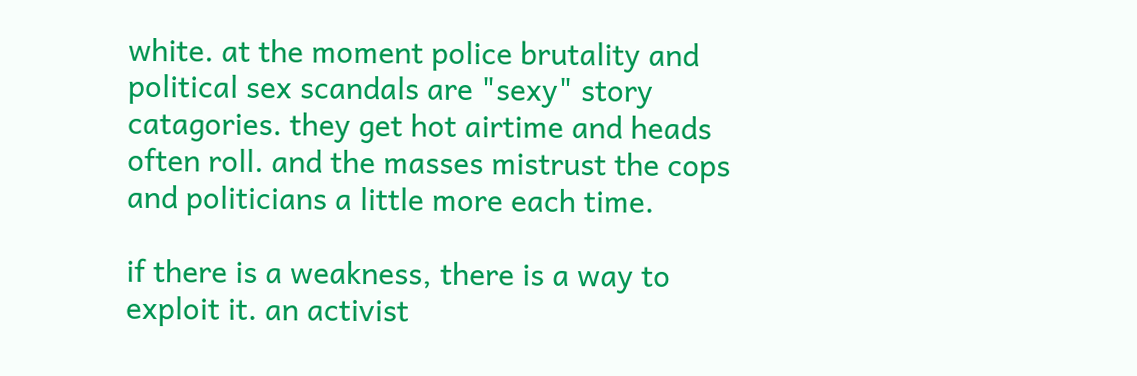white. at the moment police brutality and political sex scandals are "sexy" story catagories. they get hot airtime and heads often roll. and the masses mistrust the cops and politicians a little more each time.

if there is a weakness, there is a way to exploit it. an activist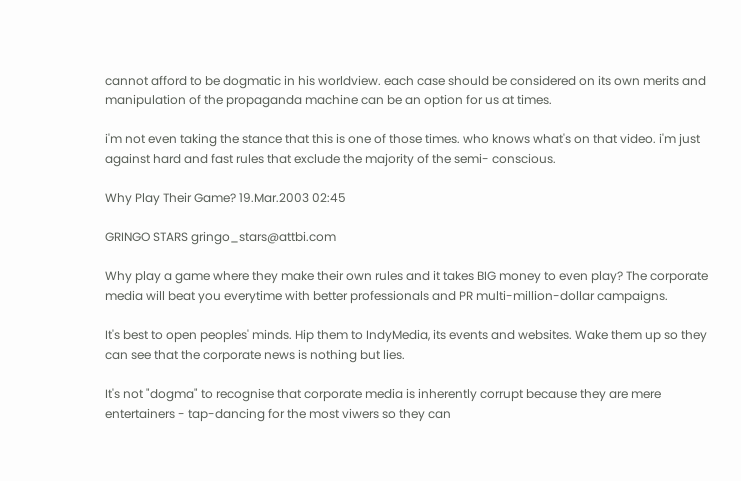cannot afford to be dogmatic in his worldview. each case should be considered on its own merits and manipulation of the propaganda machine can be an option for us at times.

i'm not even taking the stance that this is one of those times. who knows what's on that video. i'm just against hard and fast rules that exclude the majority of the semi- conscious.

Why Play Their Game? 19.Mar.2003 02:45

GRINGO STARS gringo_stars@attbi.com

Why play a game where they make their own rules and it takes BIG money to even play? The corporate media will beat you everytime with better professionals and PR multi-million-dollar campaigns.

It's best to open peoples' minds. Hip them to IndyMedia, its events and websites. Wake them up so they can see that the corporate news is nothing but lies.

It's not "dogma" to recognise that corporate media is inherently corrupt because they are mere entertainers - tap-dancing for the most viwers so they can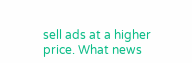sell ads at a higher price. What news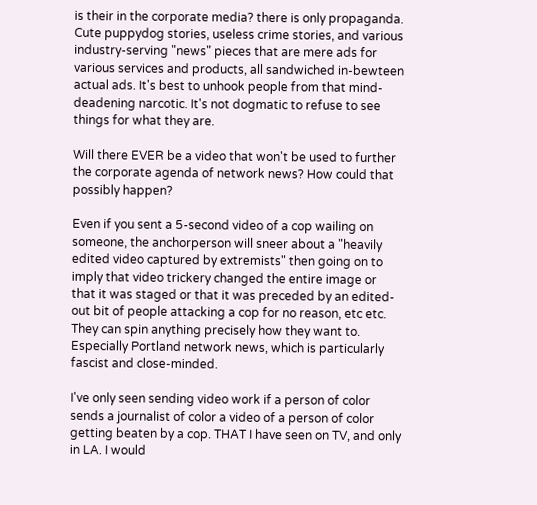is their in the corporate media? there is only propaganda. Cute puppydog stories, useless crime stories, and various industry-serving "news" pieces that are mere ads for various services and products, all sandwiched in-bewteen actual ads. It's best to unhook people from that mind-deadening narcotic. It's not dogmatic to refuse to see things for what they are.

Will there EVER be a video that won't be used to further the corporate agenda of network news? How could that possibly happen?

Even if you sent a 5-second video of a cop wailing on someone, the anchorperson will sneer about a "heavily edited video captured by extremists" then going on to imply that video trickery changed the entire image or that it was staged or that it was preceded by an edited-out bit of people attacking a cop for no reason, etc etc. They can spin anything precisely how they want to. Especially Portland network news, which is particularly fascist and close-minded.

I've only seen sending video work if a person of color sends a journalist of color a video of a person of color getting beaten by a cop. THAT I have seen on TV, and only in LA. I would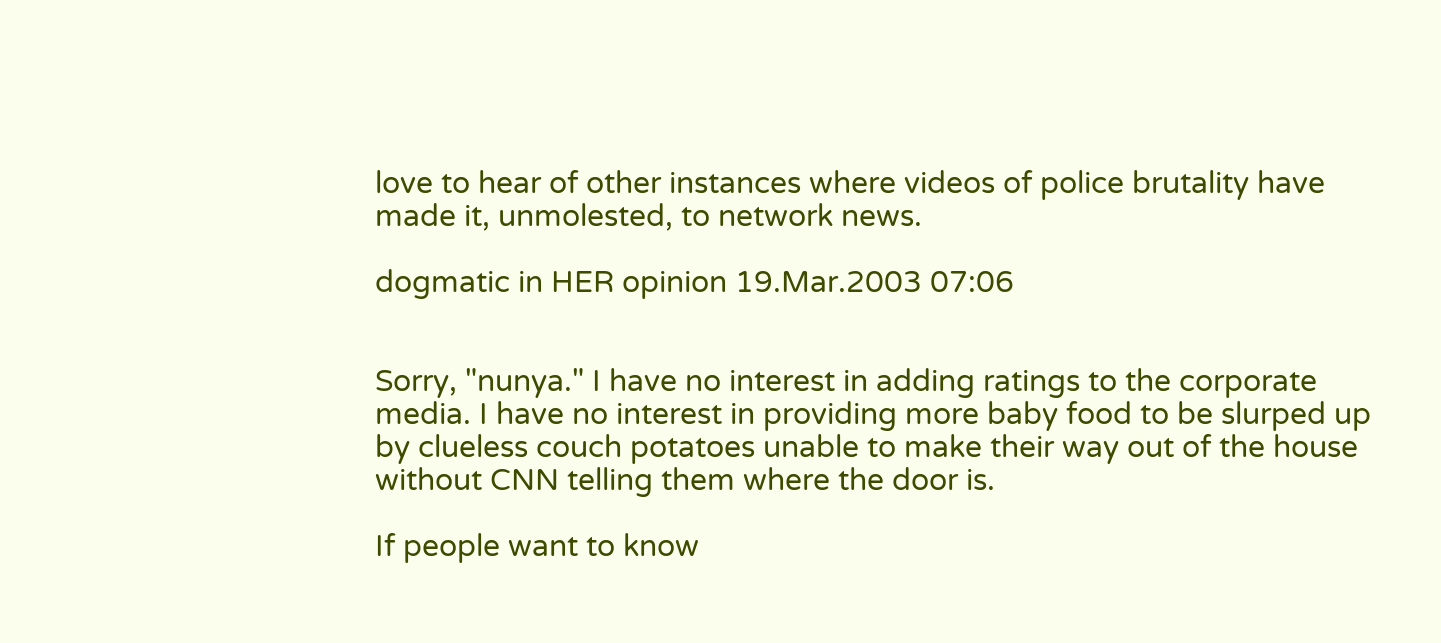love to hear of other instances where videos of police brutality have made it, unmolested, to network news.

dogmatic in HER opinion 19.Mar.2003 07:06


Sorry, "nunya." I have no interest in adding ratings to the corporate media. I have no interest in providing more baby food to be slurped up by clueless couch potatoes unable to make their way out of the house without CNN telling them where the door is.

If people want to know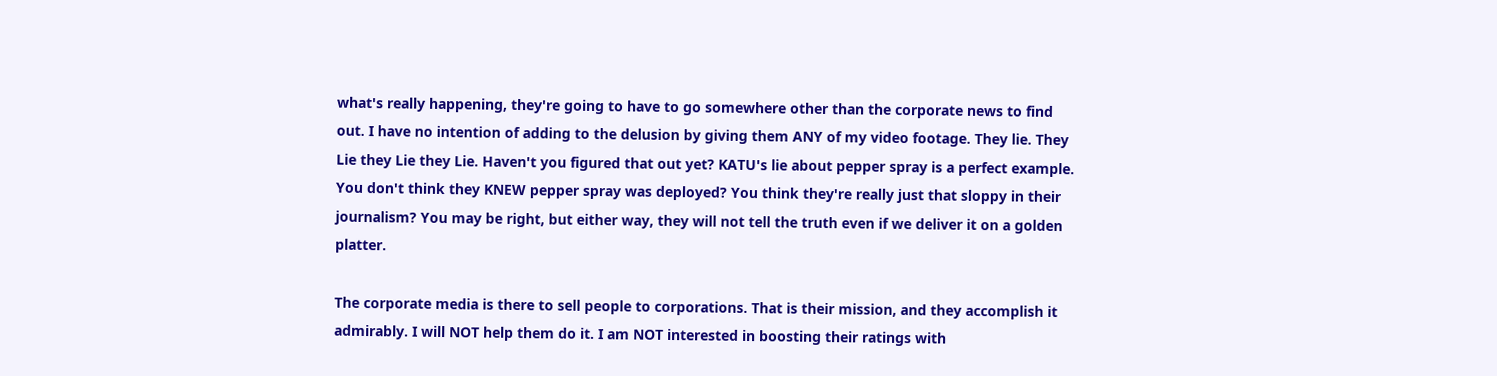what's really happening, they're going to have to go somewhere other than the corporate news to find out. I have no intention of adding to the delusion by giving them ANY of my video footage. They lie. They Lie they Lie they Lie. Haven't you figured that out yet? KATU's lie about pepper spray is a perfect example. You don't think they KNEW pepper spray was deployed? You think they're really just that sloppy in their journalism? You may be right, but either way, they will not tell the truth even if we deliver it on a golden platter.

The corporate media is there to sell people to corporations. That is their mission, and they accomplish it admirably. I will NOT help them do it. I am NOT interested in boosting their ratings with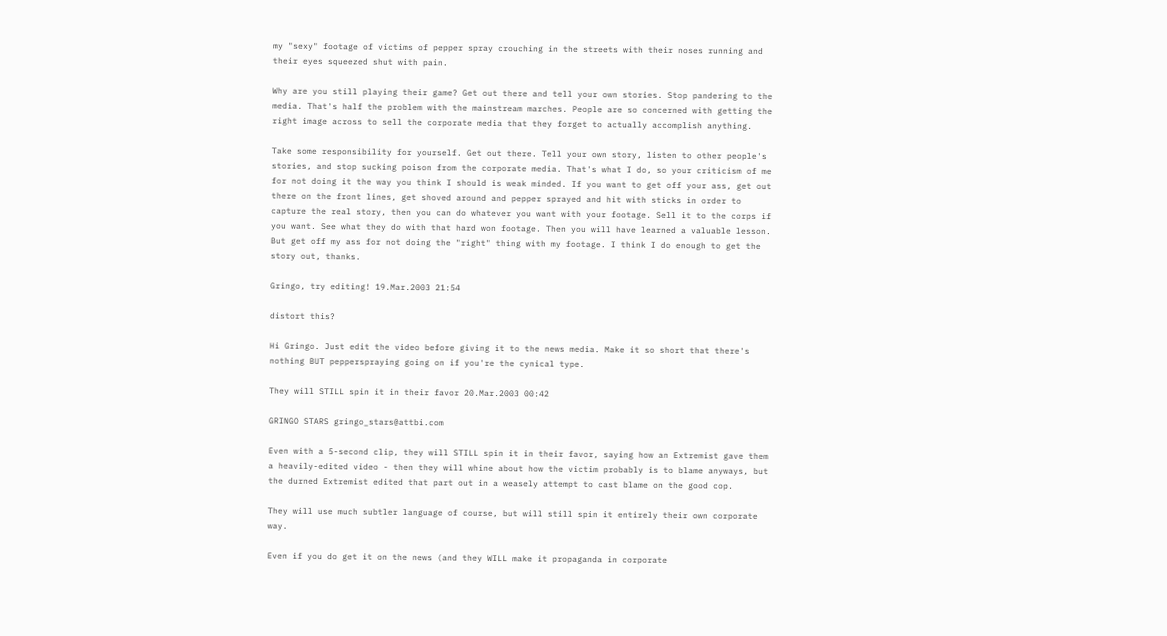my "sexy" footage of victims of pepper spray crouching in the streets with their noses running and their eyes squeezed shut with pain.

Why are you still playing their game? Get out there and tell your own stories. Stop pandering to the media. That's half the problem with the mainstream marches. People are so concerned with getting the right image across to sell the corporate media that they forget to actually accomplish anything.

Take some responsibility for yourself. Get out there. Tell your own story, listen to other people's stories, and stop sucking poison from the corporate media. That's what I do, so your criticism of me for not doing it the way you think I should is weak minded. If you want to get off your ass, get out there on the front lines, get shoved around and pepper sprayed and hit with sticks in order to capture the real story, then you can do whatever you want with your footage. Sell it to the corps if you want. See what they do with that hard won footage. Then you will have learned a valuable lesson. But get off my ass for not doing the "right" thing with my footage. I think I do enough to get the story out, thanks.

Gringo, try editing! 19.Mar.2003 21:54

distort this?

Hi Gringo. Just edit the video before giving it to the news media. Make it so short that there's nothing BUT pepperspraying going on if you're the cynical type.

They will STILL spin it in their favor 20.Mar.2003 00:42

GRINGO STARS gringo_stars@attbi.com

Even with a 5-second clip, they will STILL spin it in their favor, saying how an Extremist gave them a heavily-edited video - then they will whine about how the victim probably is to blame anyways, but the durned Extremist edited that part out in a weasely attempt to cast blame on the good cop.

They will use much subtler language of course, but will still spin it entirely their own corporate way.

Even if you do get it on the news (and they WILL make it propaganda in corporate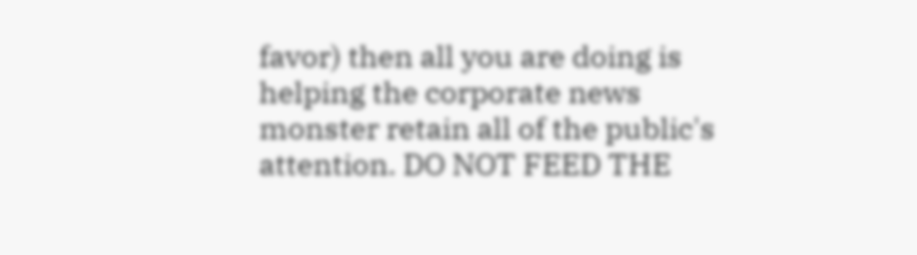favor) then all you are doing is helping the corporate news monster retain all of the public's attention. DO NOT FEED THE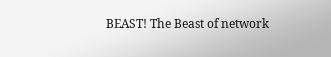BEAST! The Beast of network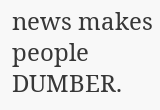news makes people DUMBER.